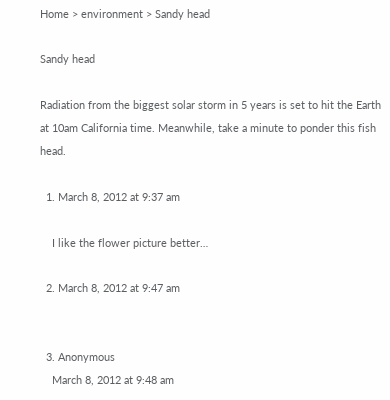Home > environment > Sandy head

Sandy head

Radiation from the biggest solar storm in 5 years is set to hit the Earth at 10am California time. Meanwhile, take a minute to ponder this fish head.

  1. March 8, 2012 at 9:37 am

    I like the flower picture better…

  2. March 8, 2012 at 9:47 am


  3. Anonymous
    March 8, 2012 at 9:48 am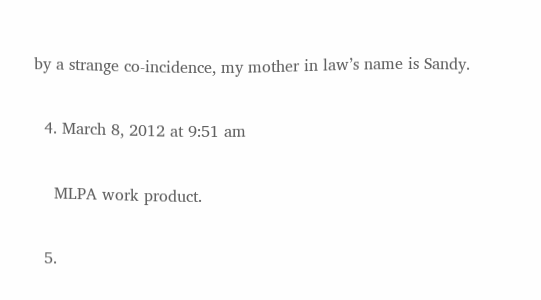by a strange co-incidence, my mother in law’s name is Sandy.

  4. March 8, 2012 at 9:51 am

    MLPA work product.

  5.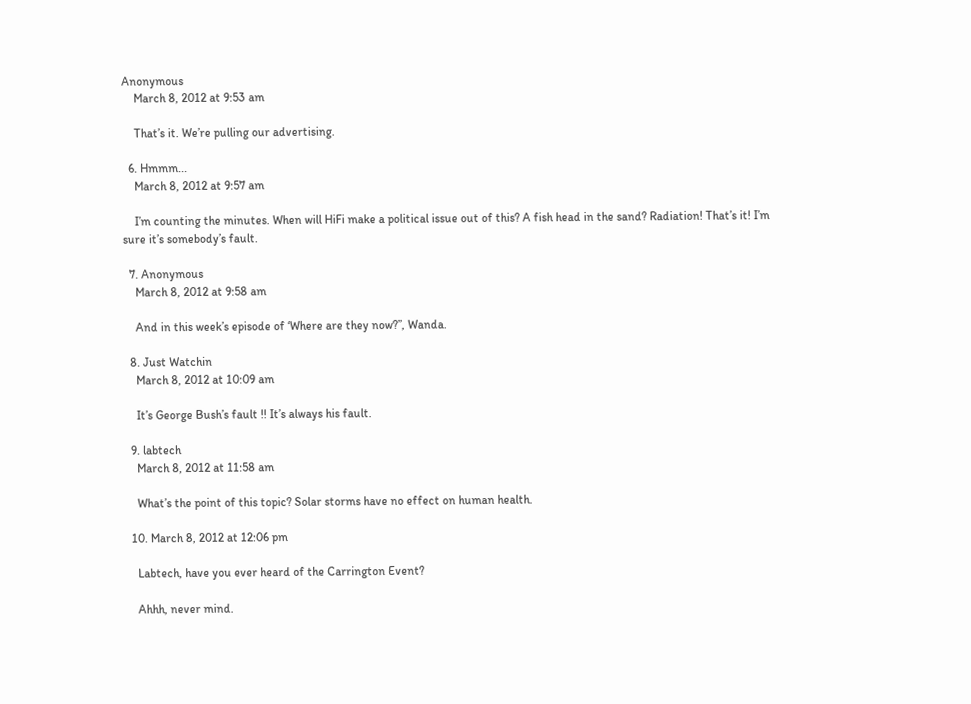Anonymous
    March 8, 2012 at 9:53 am

    That’s it. We’re pulling our advertising.

  6. Hmmm...
    March 8, 2012 at 9:57 am

    I’m counting the minutes. When will HiFi make a political issue out of this? A fish head in the sand? Radiation! That’s it! I’m sure it’s somebody’s fault.

  7. Anonymous
    March 8, 2012 at 9:58 am

    And in this week’s episode of ‘Where are they now?”, Wanda.

  8. Just Watchin
    March 8, 2012 at 10:09 am

    It’s George Bush’s fault !! It’s always his fault.

  9. labtech
    March 8, 2012 at 11:58 am

    What’s the point of this topic? Solar storms have no effect on human health.

  10. March 8, 2012 at 12:06 pm

    Labtech, have you ever heard of the Carrington Event?

    Ahhh, never mind.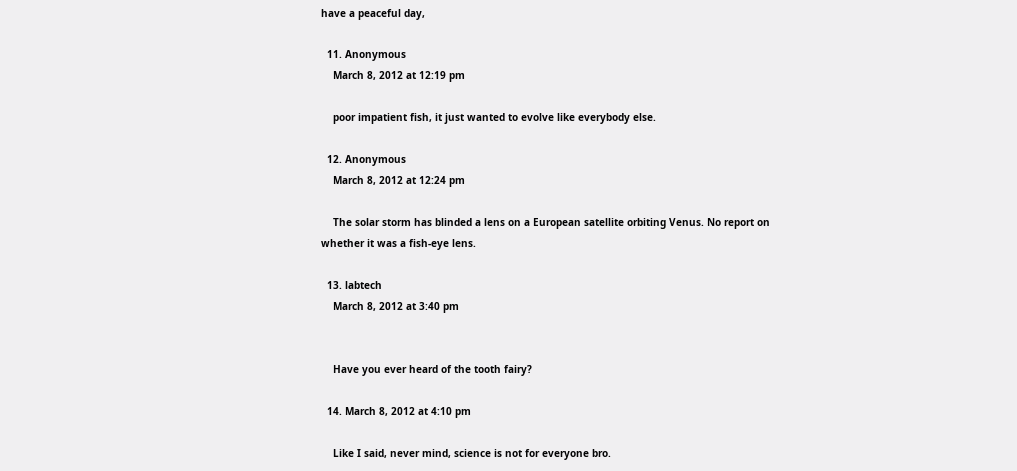have a peaceful day,

  11. Anonymous
    March 8, 2012 at 12:19 pm

    poor impatient fish, it just wanted to evolve like everybody else.

  12. Anonymous
    March 8, 2012 at 12:24 pm

    The solar storm has blinded a lens on a European satellite orbiting Venus. No report on whether it was a fish-eye lens.

  13. labtech
    March 8, 2012 at 3:40 pm


    Have you ever heard of the tooth fairy?

  14. March 8, 2012 at 4:10 pm

    Like I said, never mind, science is not for everyone bro.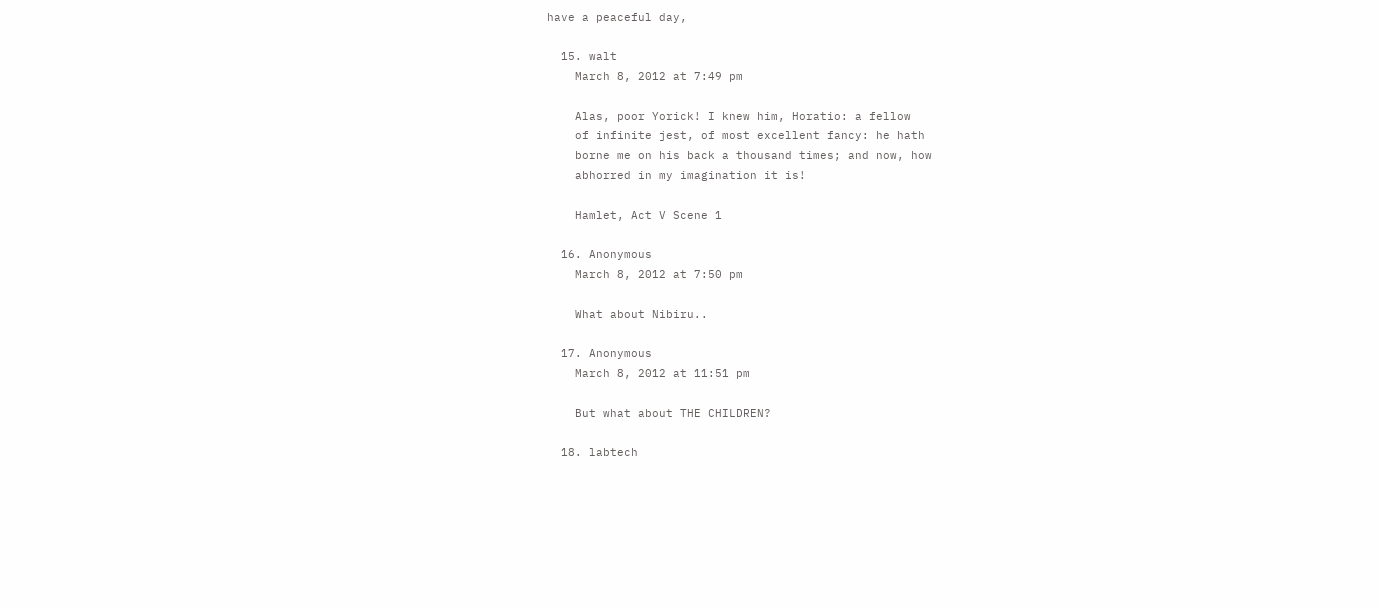have a peaceful day,

  15. walt
    March 8, 2012 at 7:49 pm

    Alas, poor Yorick! I knew him, Horatio: a fellow
    of infinite jest, of most excellent fancy: he hath
    borne me on his back a thousand times; and now, how
    abhorred in my imagination it is!

    Hamlet, Act V Scene 1

  16. Anonymous
    March 8, 2012 at 7:50 pm

    What about Nibiru..

  17. Anonymous
    March 8, 2012 at 11:51 pm

    But what about THE CHILDREN?

  18. labtech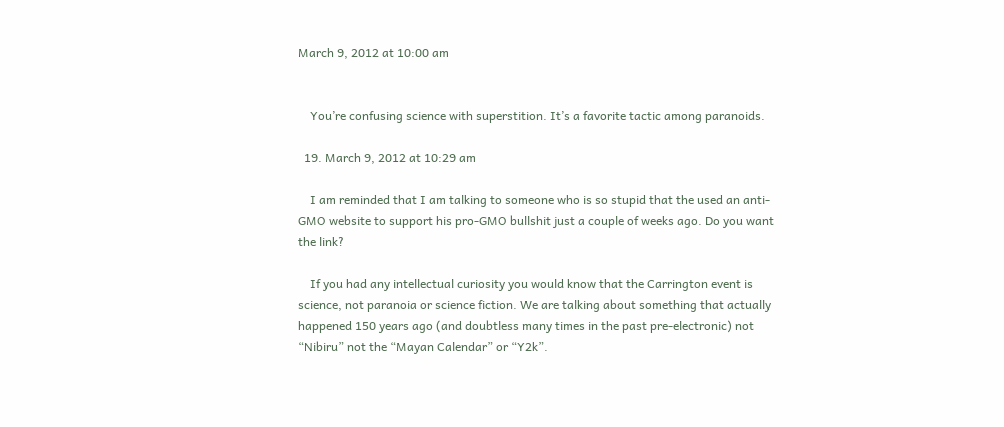March 9, 2012 at 10:00 am


    You’re confusing science with superstition. It’s a favorite tactic among paranoids.

  19. March 9, 2012 at 10:29 am

    I am reminded that I am talking to someone who is so stupid that the used an anti-GMO website to support his pro-GMO bullshit just a couple of weeks ago. Do you want the link?

    If you had any intellectual curiosity you would know that the Carrington event is science, not paranoia or science fiction. We are talking about something that actually happened 150 years ago (and doubtless many times in the past pre-electronic) not “Nibiru” not the “Mayan Calendar” or “Y2k”.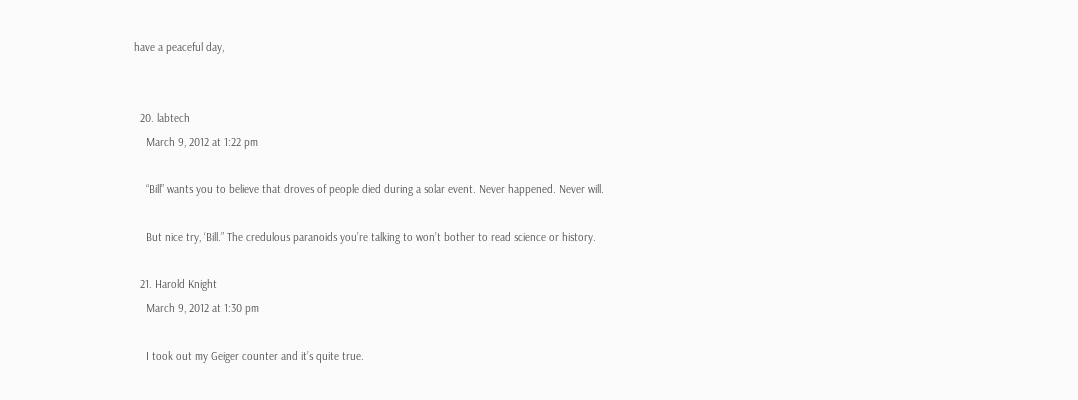have a peaceful day,


  20. labtech
    March 9, 2012 at 1:22 pm

    “Bill” wants you to believe that droves of people died during a solar event. Never happened. Never will.

    But nice try, ‘Bill.” The credulous paranoids you’re talking to won’t bother to read science or history.

  21. Harold Knight
    March 9, 2012 at 1:30 pm

    I took out my Geiger counter and it’s quite true.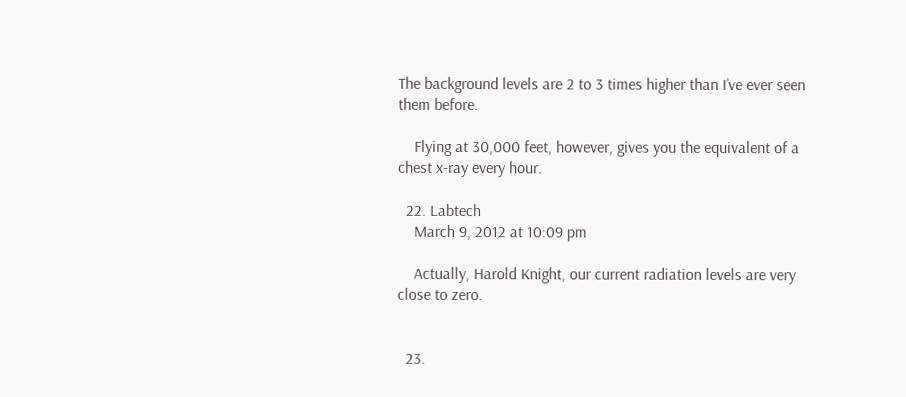The background levels are 2 to 3 times higher than I’ve ever seen them before.

    Flying at 30,000 feet, however, gives you the equivalent of a chest x-ray every hour.

  22. Labtech
    March 9, 2012 at 10:09 pm

    Actually, Harold Knight, our current radiation levels are very close to zero.


  23.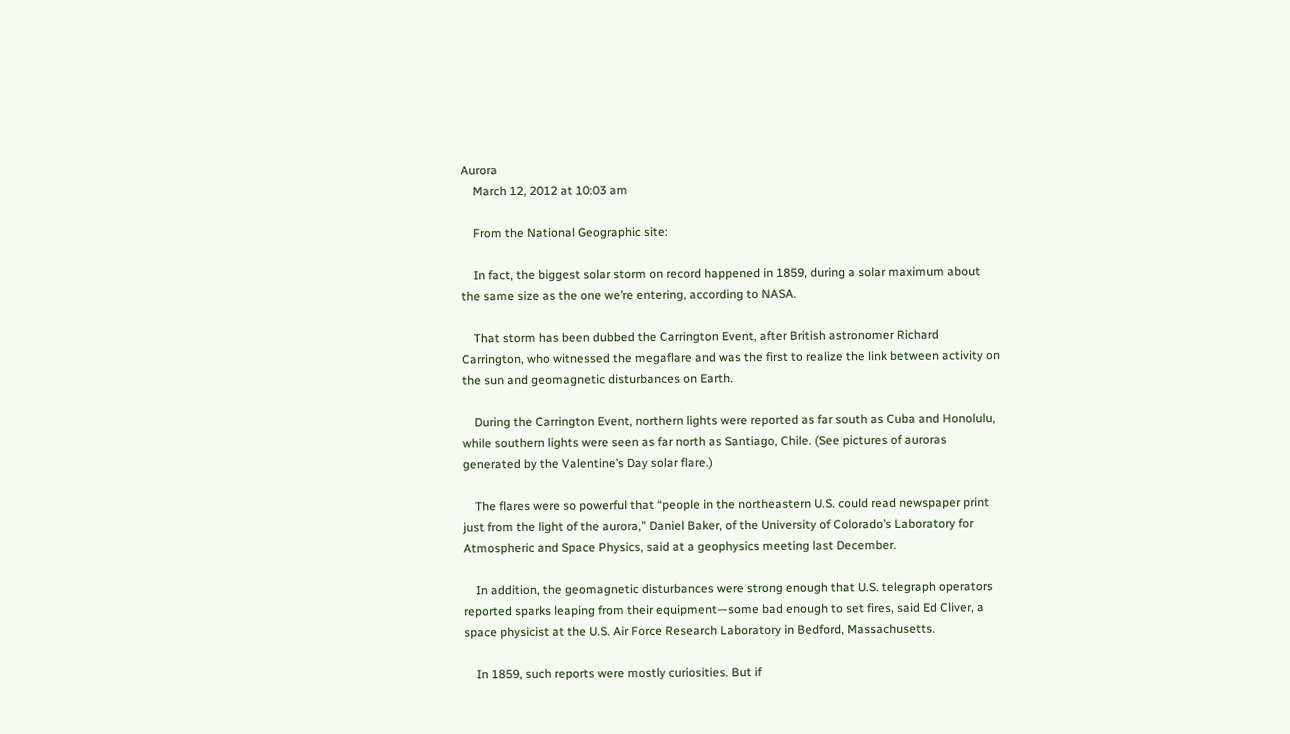Aurora
    March 12, 2012 at 10:03 am

    From the National Geographic site:

    In fact, the biggest solar storm on record happened in 1859, during a solar maximum about the same size as the one we’re entering, according to NASA.

    That storm has been dubbed the Carrington Event, after British astronomer Richard Carrington, who witnessed the megaflare and was the first to realize the link between activity on the sun and geomagnetic disturbances on Earth.

    During the Carrington Event, northern lights were reported as far south as Cuba and Honolulu, while southern lights were seen as far north as Santiago, Chile. (See pictures of auroras generated by the Valentine’s Day solar flare.)

    The flares were so powerful that “people in the northeastern U.S. could read newspaper print just from the light of the aurora,” Daniel Baker, of the University of Colorado’s Laboratory for Atmospheric and Space Physics, said at a geophysics meeting last December.

    In addition, the geomagnetic disturbances were strong enough that U.S. telegraph operators reported sparks leaping from their equipment—some bad enough to set fires, said Ed Cliver, a space physicist at the U.S. Air Force Research Laboratory in Bedford, Massachusetts.

    In 1859, such reports were mostly curiosities. But if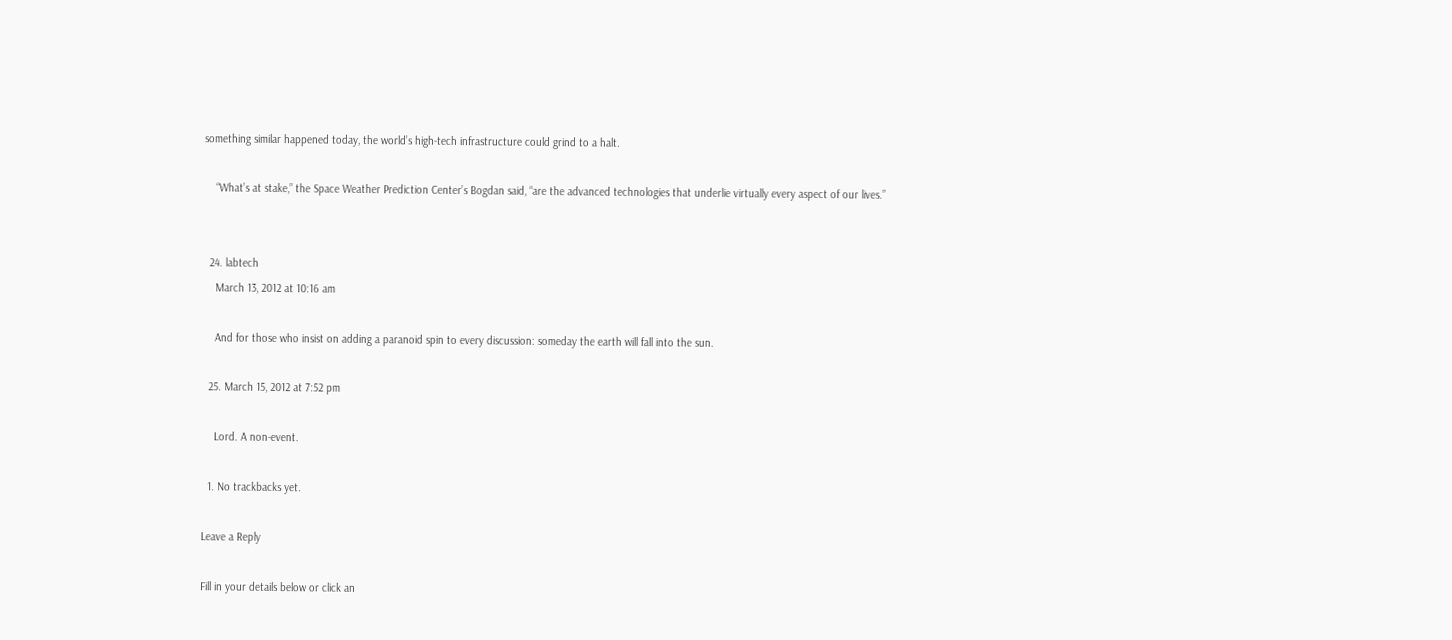something similar happened today, the world’s high-tech infrastructure could grind to a halt.

    “What’s at stake,” the Space Weather Prediction Center’s Bogdan said, “are the advanced technologies that underlie virtually every aspect of our lives.”


  24. labtech
    March 13, 2012 at 10:16 am

    And for those who insist on adding a paranoid spin to every discussion: someday the earth will fall into the sun.

  25. March 15, 2012 at 7:52 pm

    Lord. A non-event.

  1. No trackbacks yet.

Leave a Reply

Fill in your details below or click an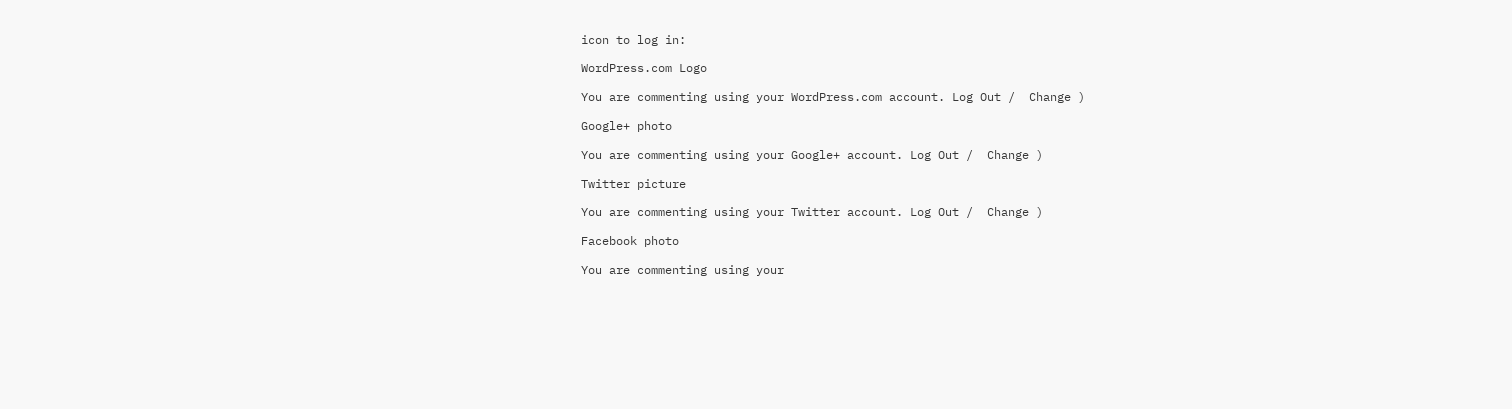icon to log in:

WordPress.com Logo

You are commenting using your WordPress.com account. Log Out /  Change )

Google+ photo

You are commenting using your Google+ account. Log Out /  Change )

Twitter picture

You are commenting using your Twitter account. Log Out /  Change )

Facebook photo

You are commenting using your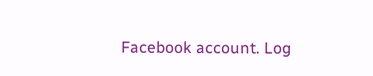Facebook account. Log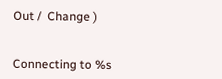Out /  Change )


Connecting to %s